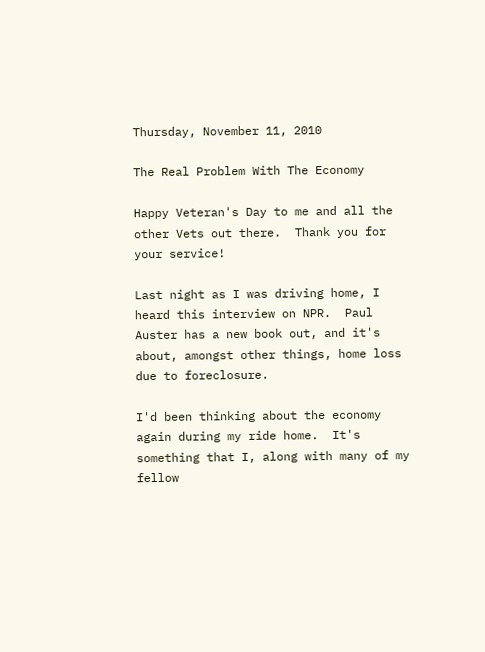Thursday, November 11, 2010

The Real Problem With The Economy

Happy Veteran's Day to me and all the other Vets out there.  Thank you for your service!

Last night as I was driving home, I heard this interview on NPR.  Paul Auster has a new book out, and it's about, amongst other things, home loss due to foreclosure.

I'd been thinking about the economy again during my ride home.  It's something that I, along with many of my fellow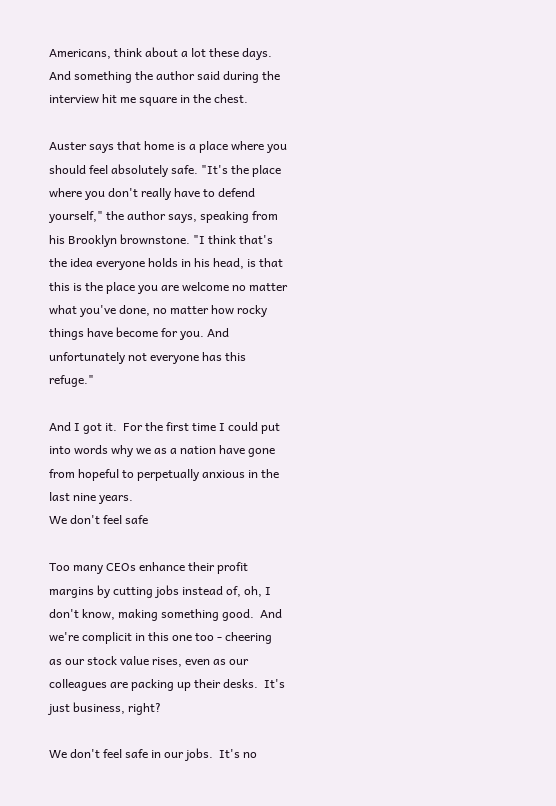Americans, think about a lot these days.  And something the author said during the interview hit me square in the chest.

Auster says that home is a place where you should feel absolutely safe. "It's the place where you don't really have to defend yourself," the author says, speaking from his Brooklyn brownstone. "I think that's the idea everyone holds in his head, is that this is the place you are welcome no matter what you've done, no matter how rocky things have become for you. And unfortunately not everyone has this refuge."

And I got it.  For the first time I could put into words why we as a nation have gone from hopeful to perpetually anxious in the last nine years.
We don't feel safe

Too many CEOs enhance their profit margins by cutting jobs instead of, oh, I don't know, making something good.  And we're complicit in this one too - cheering as our stock value rises, even as our colleagues are packing up their desks.  It's just business, right?

We don't feel safe in our jobs.  It's no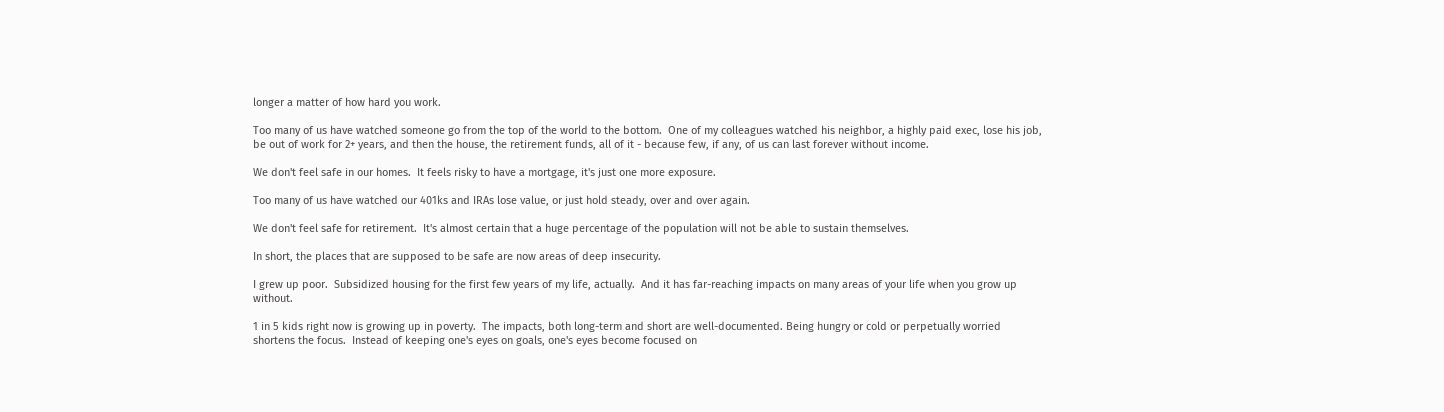longer a matter of how hard you work.

Too many of us have watched someone go from the top of the world to the bottom.  One of my colleagues watched his neighbor, a highly paid exec, lose his job, be out of work for 2+ years, and then the house, the retirement funds, all of it - because few, if any, of us can last forever without income.

We don't feel safe in our homes.  It feels risky to have a mortgage, it's just one more exposure.

Too many of us have watched our 401ks and IRAs lose value, or just hold steady, over and over again.

We don't feel safe for retirement.  It's almost certain that a huge percentage of the population will not be able to sustain themselves.

In short, the places that are supposed to be safe are now areas of deep insecurity.

I grew up poor.  Subsidized housing for the first few years of my life, actually.  And it has far-reaching impacts on many areas of your life when you grow up without.

1 in 5 kids right now is growing up in poverty.  The impacts, both long-term and short are well-documented. Being hungry or cold or perpetually worried shortens the focus.  Instead of keeping one's eyes on goals, one's eyes become focused on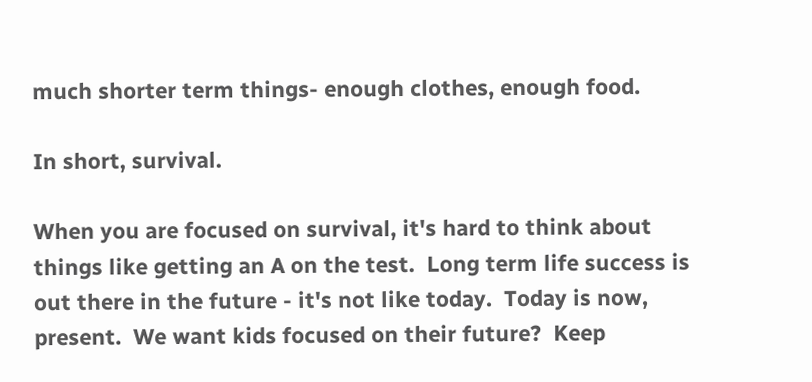much shorter term things- enough clothes, enough food.

In short, survival.

When you are focused on survival, it's hard to think about things like getting an A on the test.  Long term life success is out there in the future - it's not like today.  Today is now, present.  We want kids focused on their future?  Keep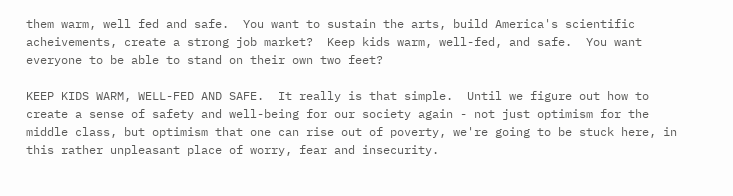them warm, well fed and safe.  You want to sustain the arts, build America's scientific acheivements, create a strong job market?  Keep kids warm, well-fed, and safe.  You want everyone to be able to stand on their own two feet?

KEEP KIDS WARM, WELL-FED AND SAFE.  It really is that simple.  Until we figure out how to create a sense of safety and well-being for our society again - not just optimism for the middle class, but optimism that one can rise out of poverty, we're going to be stuck here, in this rather unpleasant place of worry, fear and insecurity.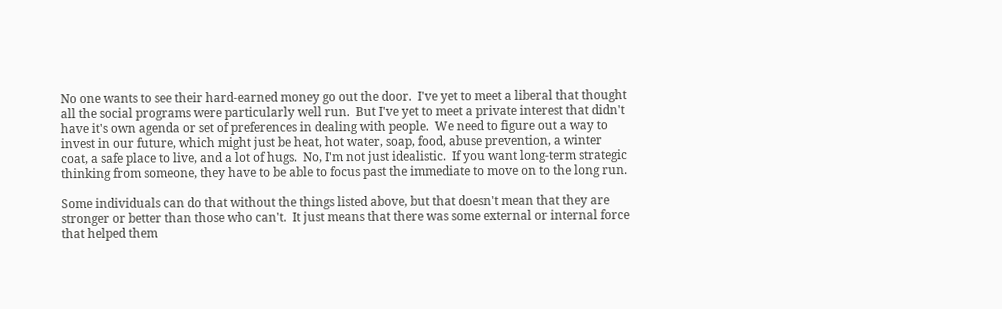No one wants to see their hard-earned money go out the door.  I've yet to meet a liberal that thought all the social programs were particularly well run.  But I've yet to meet a private interest that didn't have it's own agenda or set of preferences in dealing with people.  We need to figure out a way to invest in our future, which might just be heat, hot water, soap, food, abuse prevention, a winter coat, a safe place to live, and a lot of hugs.  No, I'm not just idealistic.  If you want long-term strategic thinking from someone, they have to be able to focus past the immediate to move on to the long run.

Some individuals can do that without the things listed above, but that doesn't mean that they are stronger or better than those who can't.  It just means that there was some external or internal force that helped them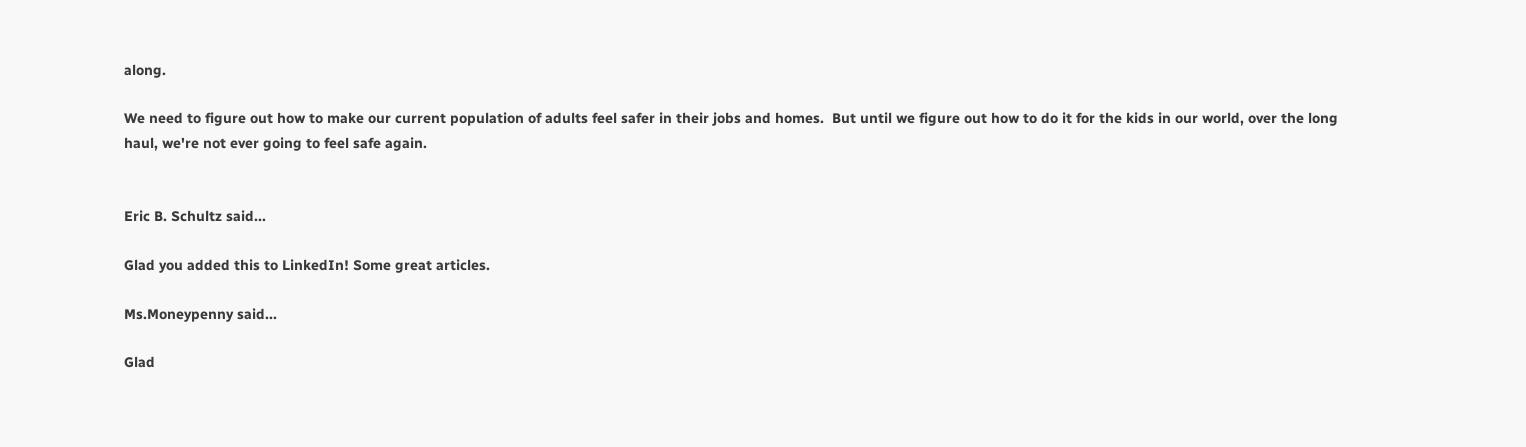along.

We need to figure out how to make our current population of adults feel safer in their jobs and homes.  But until we figure out how to do it for the kids in our world, over the long haul, we're not ever going to feel safe again.


Eric B. Schultz said...

Glad you added this to LinkedIn! Some great articles.

Ms.Moneypenny said...

Glad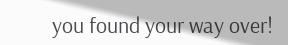you found your way over!